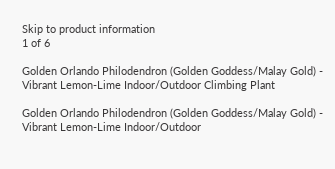Skip to product information
1 of 6

Golden Orlando Philodendron (Golden Goddess/Malay Gold) - Vibrant Lemon-Lime Indoor/Outdoor Climbing Plant

Golden Orlando Philodendron (Golden Goddess/Malay Gold) - Vibrant Lemon-Lime Indoor/Outdoor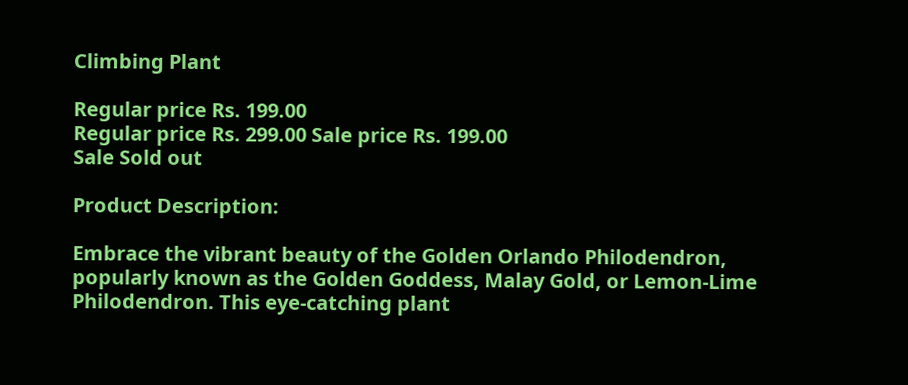Climbing Plant

Regular price Rs. 199.00
Regular price Rs. 299.00 Sale price Rs. 199.00
Sale Sold out

Product Description:

Embrace the vibrant beauty of the Golden Orlando Philodendron, popularly known as the Golden Goddess, Malay Gold, or Lemon-Lime Philodendron. This eye-catching plant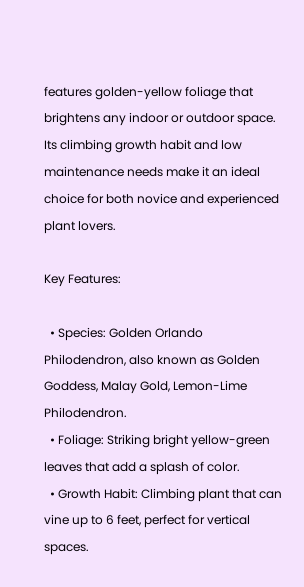features golden-yellow foliage that brightens any indoor or outdoor space. Its climbing growth habit and low maintenance needs make it an ideal choice for both novice and experienced plant lovers.

Key Features:

  • Species: Golden Orlando Philodendron, also known as Golden Goddess, Malay Gold, Lemon-Lime Philodendron.
  • Foliage: Striking bright yellow-green leaves that add a splash of color.
  • Growth Habit: Climbing plant that can vine up to 6 feet, perfect for vertical spaces.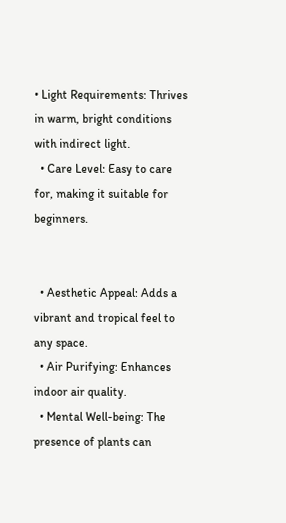• Light Requirements: Thrives in warm, bright conditions with indirect light.
  • Care Level: Easy to care for, making it suitable for beginners.


  • Aesthetic Appeal: Adds a vibrant and tropical feel to any space.
  • Air Purifying: Enhances indoor air quality.
  • Mental Well-being: The presence of plants can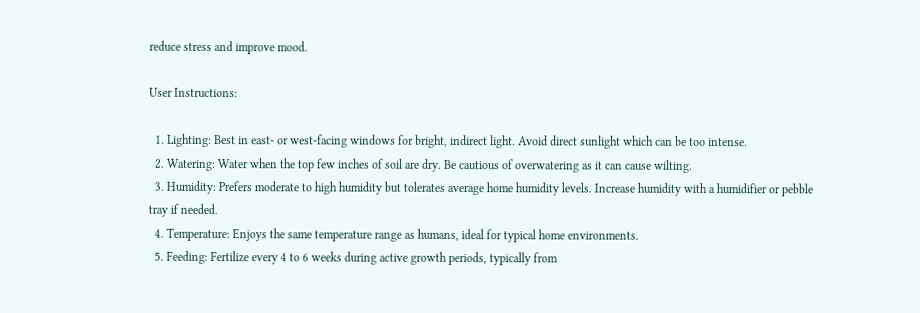reduce stress and improve mood.

User Instructions:

  1. Lighting: Best in east- or west-facing windows for bright, indirect light. Avoid direct sunlight which can be too intense.
  2. Watering: Water when the top few inches of soil are dry. Be cautious of overwatering as it can cause wilting.
  3. Humidity: Prefers moderate to high humidity but tolerates average home humidity levels. Increase humidity with a humidifier or pebble tray if needed.
  4. Temperature: Enjoys the same temperature range as humans, ideal for typical home environments.
  5. Feeding: Fertilize every 4 to 6 weeks during active growth periods, typically from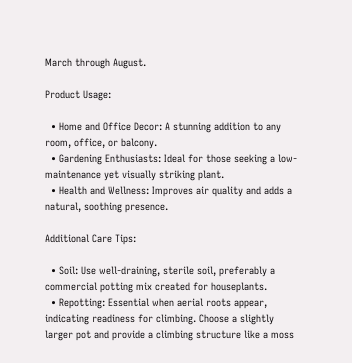March through August.

Product Usage:

  • Home and Office Decor: A stunning addition to any room, office, or balcony.
  • Gardening Enthusiasts: Ideal for those seeking a low-maintenance yet visually striking plant.
  • Health and Wellness: Improves air quality and adds a natural, soothing presence.

Additional Care Tips:

  • Soil: Use well-draining, sterile soil, preferably a commercial potting mix created for houseplants.
  • Repotting: Essential when aerial roots appear, indicating readiness for climbing. Choose a slightly larger pot and provide a climbing structure like a moss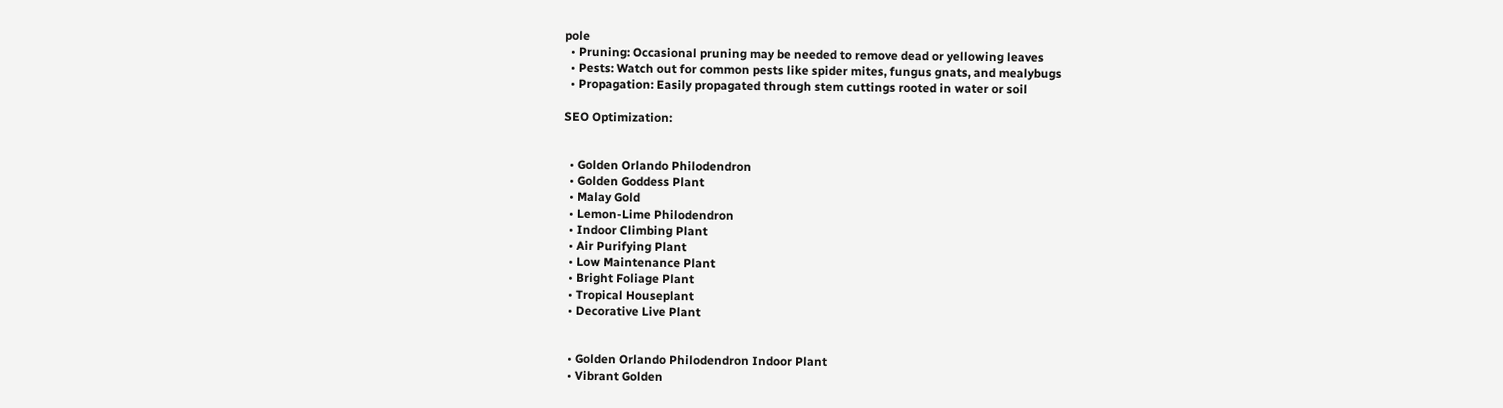pole
  • Pruning: Occasional pruning may be needed to remove dead or yellowing leaves
  • Pests: Watch out for common pests like spider mites, fungus gnats, and mealybugs
  • Propagation: Easily propagated through stem cuttings rooted in water or soil

SEO Optimization:


  • Golden Orlando Philodendron
  • Golden Goddess Plant
  • Malay Gold
  • Lemon-Lime Philodendron
  • Indoor Climbing Plant
  • Air Purifying Plant
  • Low Maintenance Plant
  • Bright Foliage Plant
  • Tropical Houseplant
  • Decorative Live Plant


  • Golden Orlando Philodendron Indoor Plant
  • Vibrant Golden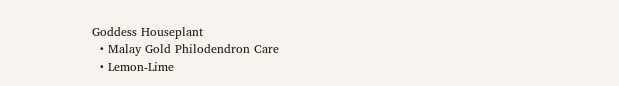Goddess Houseplant
  • Malay Gold Philodendron Care
  • Lemon-Lime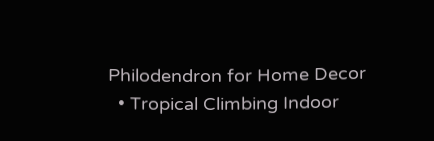Philodendron for Home Decor
  • Tropical Climbing Indoor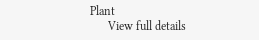Plant
      View full details